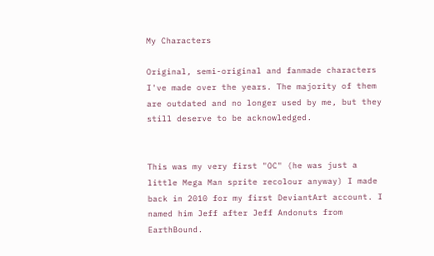My Characters

Original, semi-original and fanmade characters I've made over the years. The majority of them are outdated and no longer used by me, but they still deserve to be acknowledged.


This was my very first "OC" (he was just a little Mega Man sprite recolour anyway) I made back in 2010 for my first DeviantArt account. I named him Jeff after Jeff Andonuts from EarthBound.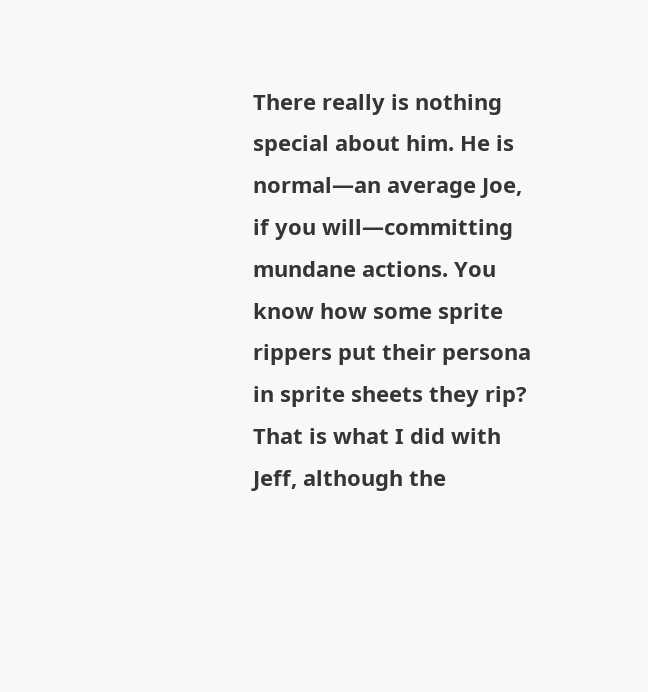There really is nothing special about him. He is normal—an average Joe, if you will—committing mundane actions. You know how some sprite rippers put their persona in sprite sheets they rip? That is what I did with Jeff, although the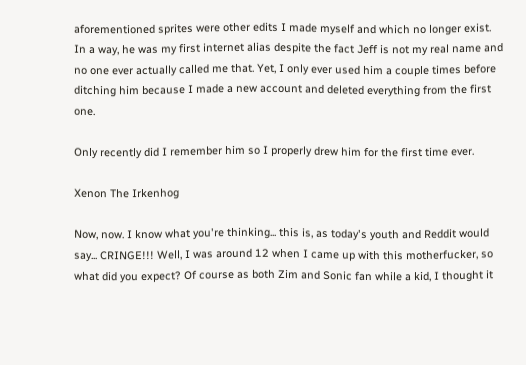aforementioned sprites were other edits I made myself and which no longer exist. In a way, he was my first internet alias despite the fact Jeff is not my real name and no one ever actually called me that. Yet, I only ever used him a couple times before ditching him because I made a new account and deleted everything from the first one.

Only recently did I remember him so I properly drew him for the first time ever.

Xenon The Irkenhog

Now, now. I know what you're thinking... this is, as today's youth and Reddit would say... CRINGE!!! Well, I was around 12 when I came up with this motherfucker, so what did you expect? Of course as both Zim and Sonic fan while a kid, I thought it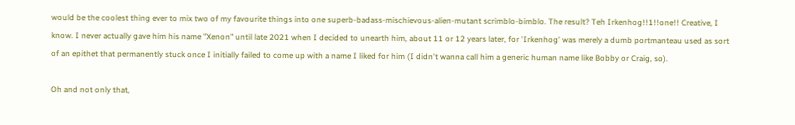would be the coolest thing ever to mix two of my favourite things into one superb-badass-mischievous-alien-mutant scrimblo-bimblo. The result? Teh Irkenhog!!1!!one!! Creative, I know. I never actually gave him his name "Xenon" until late 2021 when I decided to unearth him, about 11 or 12 years later, for 'Irkenhog' was merely a dumb portmanteau used as sort of an epithet that permanently stuck once I initially failed to come up with a name I liked for him (I didn't wanna call him a generic human name like Bobby or Craig, so).

Oh and not only that,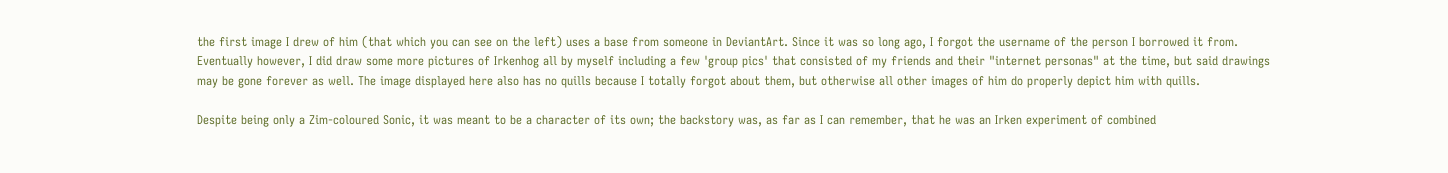the first image I drew of him (that which you can see on the left) uses a base from someone in DeviantArt. Since it was so long ago, I forgot the username of the person I borrowed it from. Eventually however, I did draw some more pictures of Irkenhog all by myself including a few 'group pics' that consisted of my friends and their "internet personas" at the time, but said drawings may be gone forever as well. The image displayed here also has no quills because I totally forgot about them, but otherwise all other images of him do properly depict him with quills.

Despite being only a Zim-coloured Sonic, it was meant to be a character of its own; the backstory was, as far as I can remember, that he was an Irken experiment of combined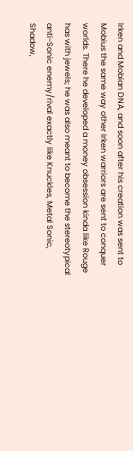Irken and Mobian DNA, and soon after his creation was sent to Mobius the same way other Irken warriors are sent to conquer worlds. There he developed a money obsession kinda like Rouge has with jewels; he was also meant to become the stereotypical anti-Sonic enemy/rival exactly like Knuckles, Metal Sonic, Shadow,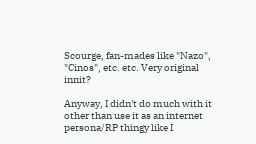Scourge, fan-mades like "Nazo", "Cinos", etc. etc. Very original innit?

Anyway, I didn't do much with it other than use it as an internet persona/RP thingy like I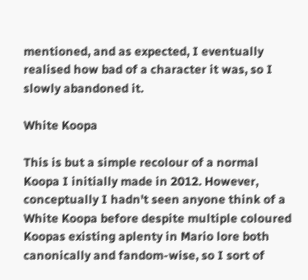mentioned, and as expected, I eventually realised how bad of a character it was, so I slowly abandoned it.

White Koopa

This is but a simple recolour of a normal Koopa I initially made in 2012. However, conceptually I hadn't seen anyone think of a White Koopa before despite multiple coloured Koopas existing aplenty in Mario lore both canonically and fandom-wise, so I sort of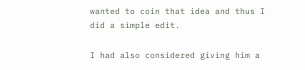wanted to coin that idea and thus I did a simple edit.

I had also considered giving him a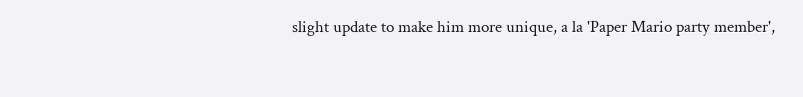slight update to make him more unique, a la 'Paper Mario party member',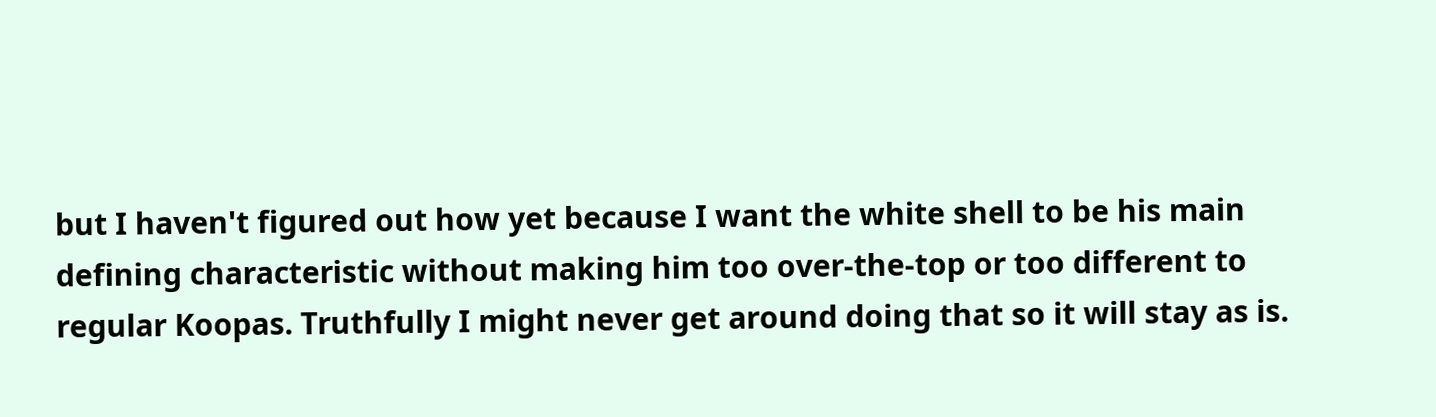but I haven't figured out how yet because I want the white shell to be his main defining characteristic without making him too over-the-top or too different to regular Koopas. Truthfully I might never get around doing that so it will stay as is.